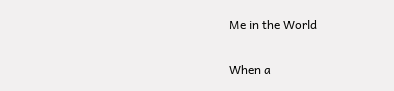Me in the World

When a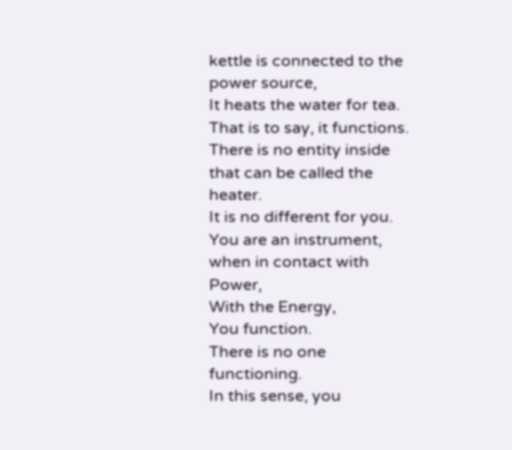kettle is connected to the power source,
It heats the water for tea.
That is to say, it functions.
There is no entity inside that can be called the heater.
It is no different for you.
You are an instrument, when in contact with Power,
With the Energy,
You function.
There is no one functioning.
In this sense, you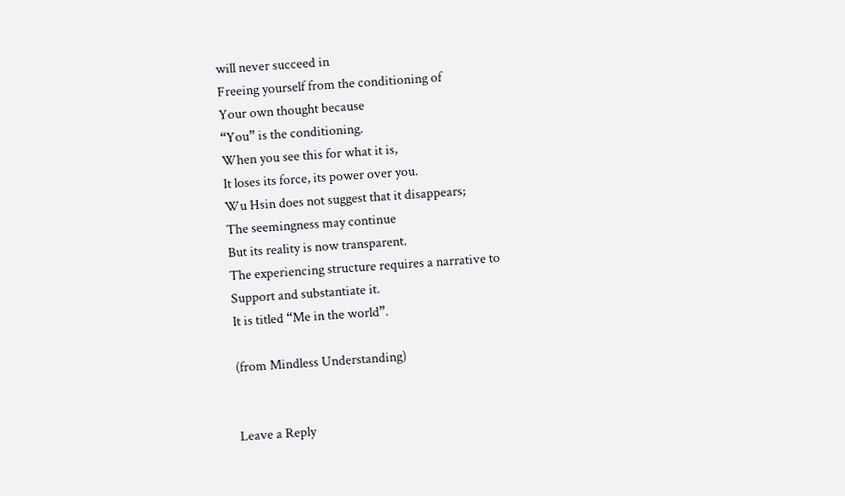will never succeed in
Freeing yourself from the conditioning of
Your own thought because
“You” is the conditioning.
When you see this for what it is,
It loses its force, its power over you.
Wu Hsin does not suggest that it disappears;
The seemingness may continue
But its reality is now transparent.
The experiencing structure requires a narrative to
Support and substantiate it.
It is titled “Me in the world”.

(from Mindless Understanding)


Leave a Reply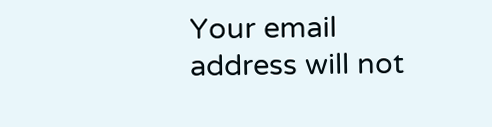Your email address will not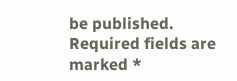be published. Required fields are marked *